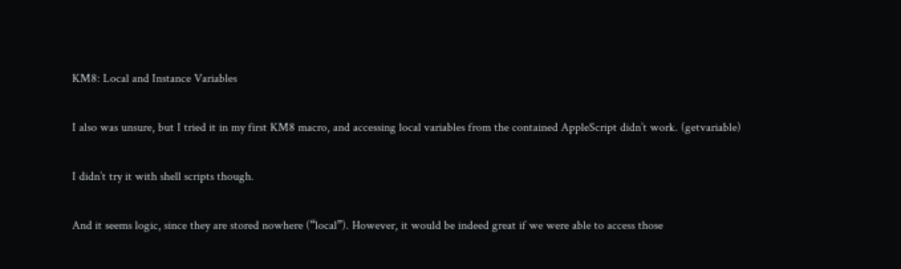KM8: Local and Instance Variables

I also was unsure, but I tried it in my first KM8 macro, and accessing local variables from the contained AppleScript didn’t work. (getvariable)

I didn’t try it with shell scripts though.

And it seems logic, since they are stored nowhere (“local”). However, it would be indeed great if we were able to access those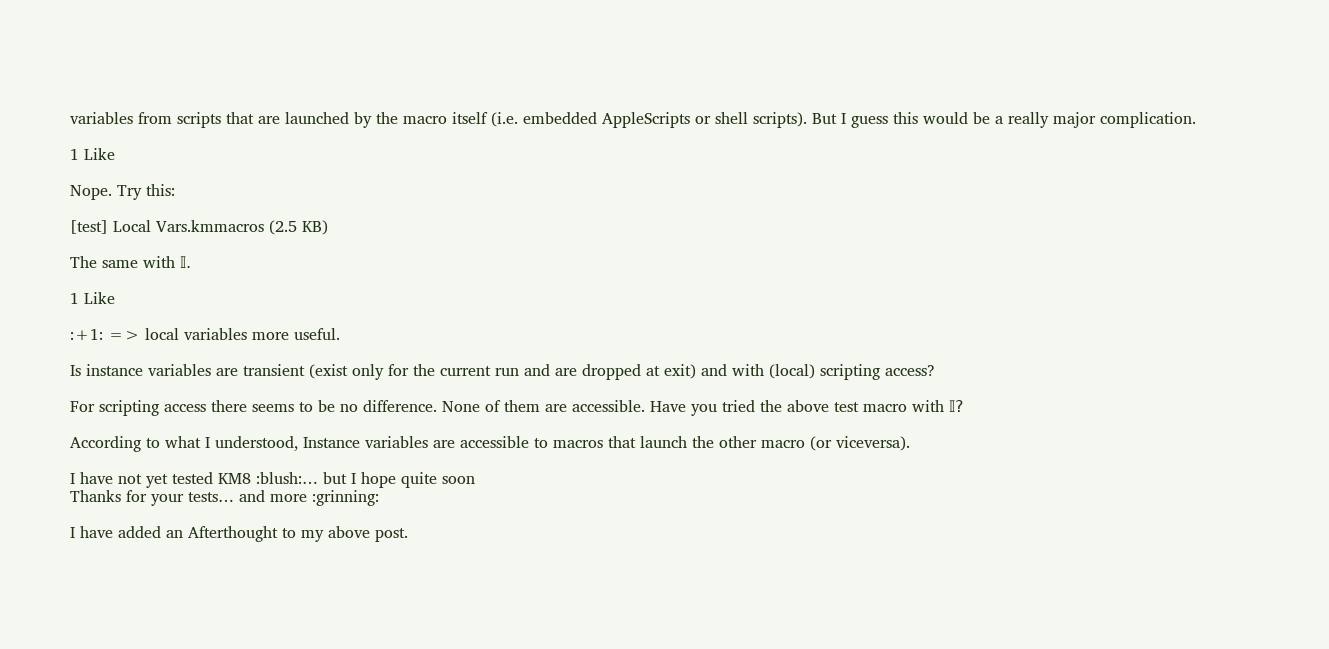variables from scripts that are launched by the macro itself (i.e. embedded AppleScripts or shell scripts). But I guess this would be a really major complication.

1 Like

Nope. Try this:

[test] Local Vars.kmmacros (2.5 KB)

The same with 𝕀.

1 Like

:+1: => local variables more useful.

Is instance variables are transient (exist only for the current run and are dropped at exit) and with (local) scripting access?

For scripting access there seems to be no difference. None of them are accessible. Have you tried the above test macro with 𝕀?

According to what I understood, Instance variables are accessible to macros that launch the other macro (or viceversa).

I have not yet tested KM8 :blush:… but I hope quite soon
Thanks for your tests… and more :grinning:

I have added an Afterthought to my above post.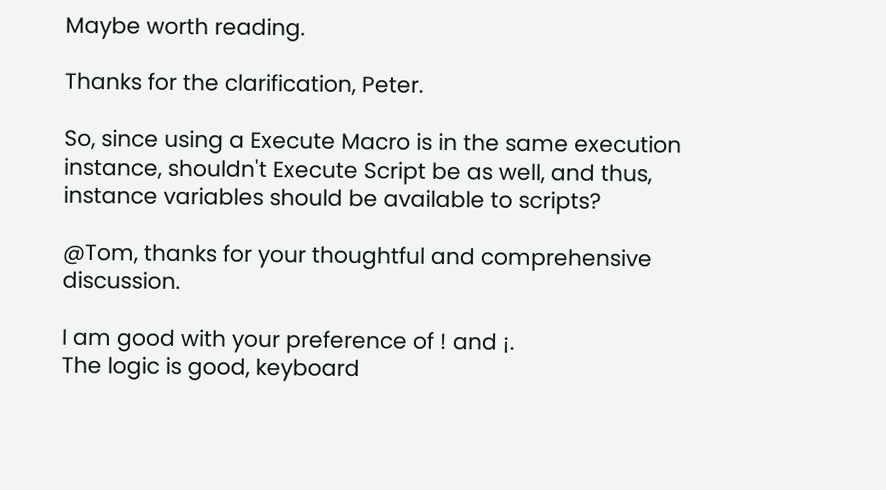Maybe worth reading.

Thanks for the clarification, Peter.

So, since using a Execute Macro is in the same execution instance, shouldn't Execute Script be as well, and thus, instance variables should be available to scripts?

@Tom, thanks for your thoughtful and comprehensive discussion.

I am good with your preference of ! and ¡.
The logic is good, keyboard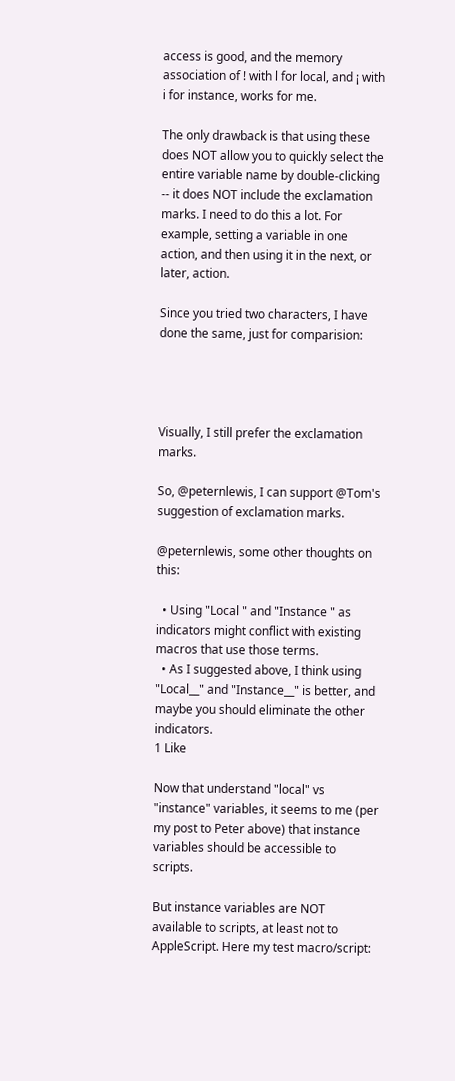access is good, and the memory association of ! with l for local, and ¡ with i for instance, works for me.

The only drawback is that using these does NOT allow you to quickly select the entire variable name by double-clicking -- it does NOT include the exclamation marks. I need to do this a lot. For example, setting a variable in one action, and then using it in the next, or later, action.

Since you tried two characters, I have done the same, just for comparision:




Visually, I still prefer the exclamation marks.

So, @peternlewis, I can support @Tom's suggestion of exclamation marks.

@peternlewis, some other thoughts on this:

  • Using "Local " and "Instance " as indicators might conflict with existing macros that use those terms.
  • As I suggested above, I think using "Local__" and "Instance__" is better, and maybe you should eliminate the other indicators.
1 Like

Now that understand "local" vs "instance" variables, it seems to me (per my post to Peter above) that instance variables should be accessible to scripts.

But instance variables are NOT available to scripts, at least not to AppleScript. Here my test macro/script: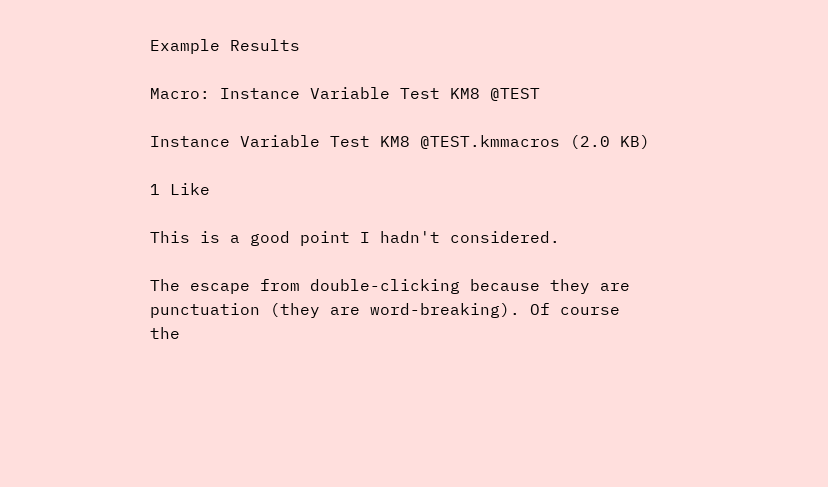Example Results

Macro: Instance Variable Test KM8 @TEST

Instance Variable Test KM8 @TEST.kmmacros (2.0 KB)

1 Like

This is a good point I hadn't considered.

The escape from double-clicking because they are punctuation (they are word-breaking). Of course the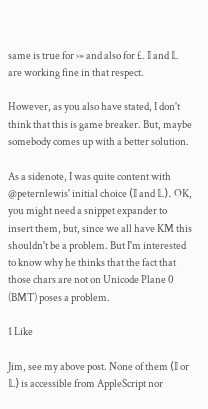same is true for ›» and also for £. 𝕀 and 𝕃 are working fine in that respect.

However, as you also have stated, I don't think that this is game breaker. But, maybe somebody comes up with a better solution.

As a sidenote, I was quite content with @peternlewis' initial choice (𝕀 and 𝕃). OK, you might need a snippet expander to insert them, but, since we all have KM this shouldn't be a problem. But I'm interested to know why he thinks that the fact that those chars are not on Unicode Plane 0 (BMT) poses a problem.

1 Like

Jim, see my above post. None of them (𝕀 or 𝕃) is accessible from AppleScript nor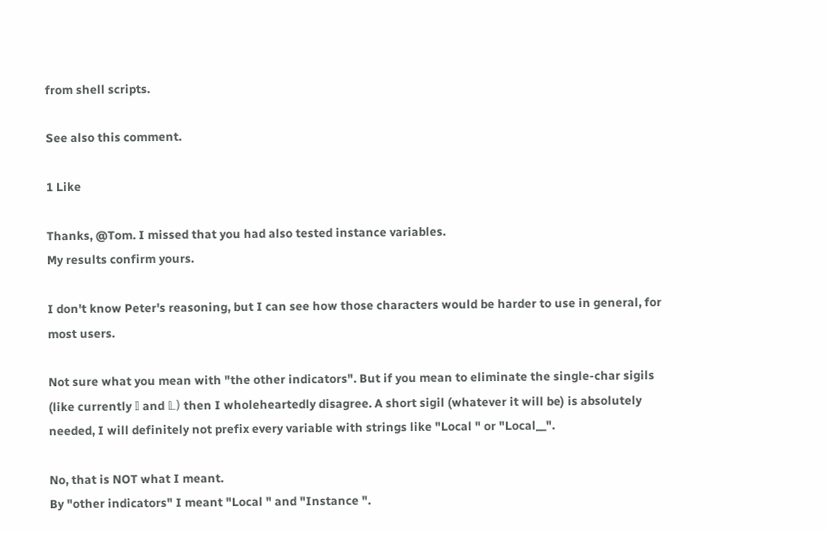from shell scripts.

See also this comment.

1 Like

Thanks, @Tom. I missed that you had also tested instance variables.
My results confirm yours.

I don't know Peter's reasoning, but I can see how those characters would be harder to use in general, for most users.

Not sure what you mean with "the other indicators". But if you mean to eliminate the single-char sigils (like currently 𝕀 and 𝕃) then I wholeheartedly disagree. A short sigil (whatever it will be) is absolutely needed, I will definitely not prefix every variable with strings like "Local " or "Local__".

No, that is NOT what I meant.
By "other indicators" I meant "Local " and "Instance ".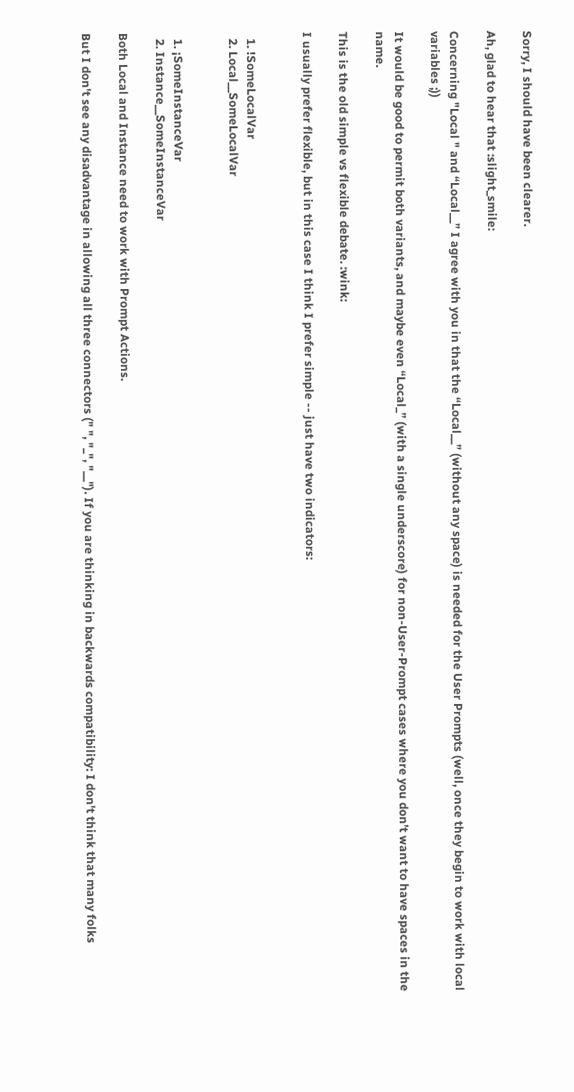Sorry, I should have been clearer.

Ah, glad to hear that :slight_smile:

Concerning "Local " and “Local__” I agree with you in that the “Local__” (without any space) is needed for the User Prompts (well, once they begin to work with local variables ;))

It would be good to permit both variants, and maybe even “Local_” (with a single underscore) for non-User-Prompt cases where you don’t want to have spaces in the name.

This is the old simple vs flexible debate. :wink:

I usually prefer flexible, but in this case I think I prefer simple -- just have two indicators:


  1. !SomeLocalVar
  2. Local__SomeLocalVar


  1. ¡SomeInstanceVar
  2. Instance__SomeInstanceVar

Both Local and Instance need to work with Prompt Actions.

But I don't see any disadvantage in allowing all three connectors (" ", "_", "__"). If you are thinking in backwards compatibility: I don't think that many folks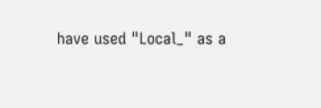have used "Local_" as a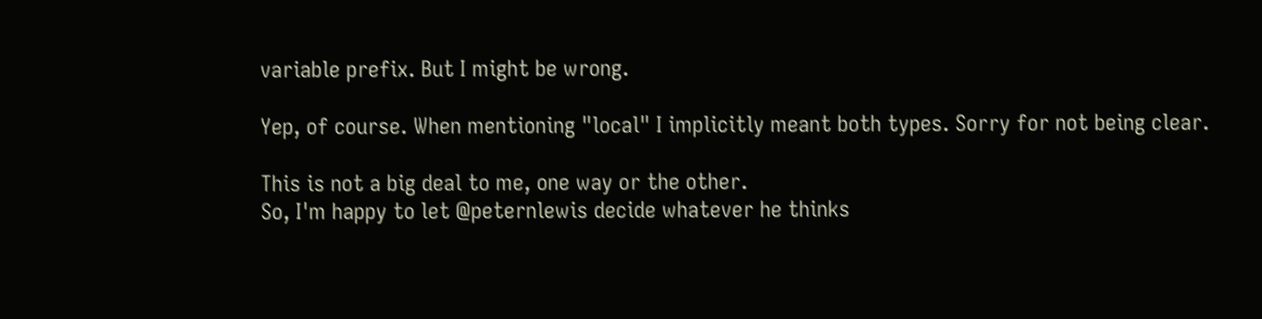variable prefix. But I might be wrong.

Yep, of course. When mentioning "local" I implicitly meant both types. Sorry for not being clear.

This is not a big deal to me, one way or the other.
So, I'm happy to let @peternlewis decide whatever he thinks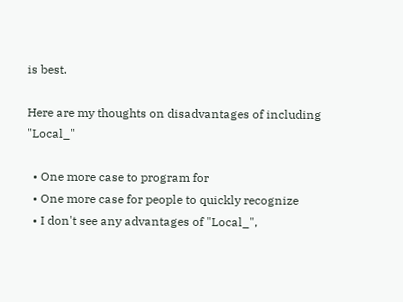is best.

Here are my thoughts on disadvantages of including "Local_"

  • One more case to program for
  • One more case for people to quickly recognize
  • I don't see any advantages of "Local_",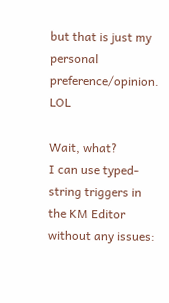but that is just my personal preference/opinion. LOL

Wait, what?
I can use typed-string triggers in the KM Editor without any issues: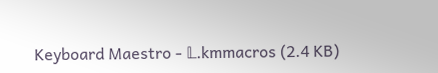Keyboard Maestro - 𝕃.kmmacros (2.4 KB)